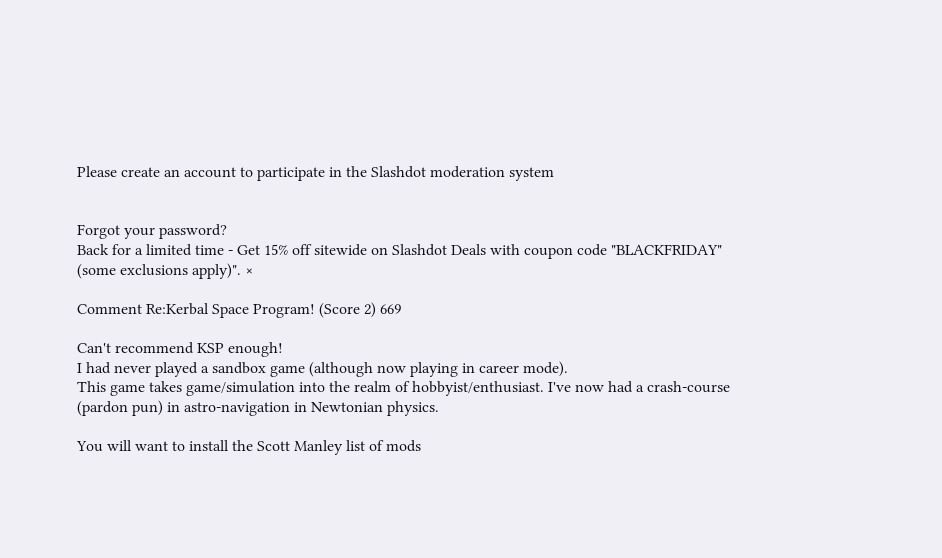Please create an account to participate in the Slashdot moderation system


Forgot your password?
Back for a limited time - Get 15% off sitewide on Slashdot Deals with coupon code "BLACKFRIDAY" (some exclusions apply)". ×

Comment Re:Kerbal Space Program! (Score 2) 669

Can't recommend KSP enough!
I had never played a sandbox game (although now playing in career mode).
This game takes game/simulation into the realm of hobbyist/enthusiast. I've now had a crash-course (pardon pun) in astro-navigation in Newtonian physics.

You will want to install the Scott Manley list of mods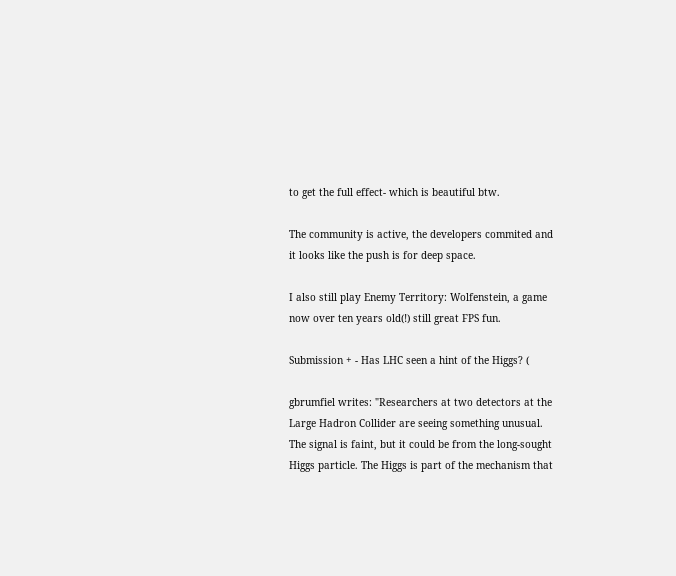to get the full effect- which is beautiful btw.

The community is active, the developers commited and it looks like the push is for deep space.

I also still play Enemy Territory: Wolfenstein, a game now over ten years old(!) still great FPS fun.

Submission + - Has LHC seen a hint of the Higgs? (

gbrumfiel writes: "Researchers at two detectors at the Large Hadron Collider are seeing something unusual. The signal is faint, but it could be from the long-sought Higgs particle. The Higgs is part of the mechanism that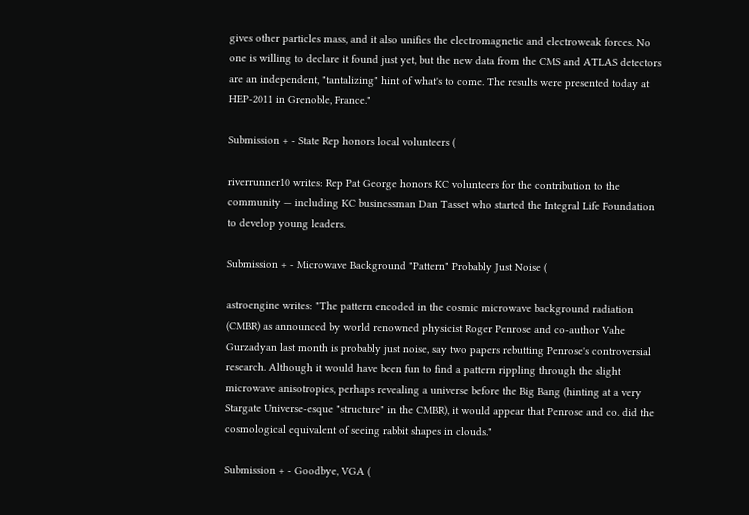gives other particles mass, and it also unifies the electromagnetic and electroweak forces. No one is willing to declare it found just yet, but the new data from the CMS and ATLAS detectors are an independent, "tantalizing" hint of what's to come. The results were presented today at HEP-2011 in Grenoble, France."

Submission + - State Rep honors local volunteers (

riverrunner10 writes: Rep Pat George honors KC volunteers for the contribution to the community — including KC businessman Dan Tasset who started the Integral Life Foundation to develop young leaders.

Submission + - Microwave Background "Pattern" Probably Just Noise (

astroengine writes: "The pattern encoded in the cosmic microwave background radiation (CMBR) as announced by world renowned physicist Roger Penrose and co-author Vahe Gurzadyan last month is probably just noise, say two papers rebutting Penrose's controversial research. Although it would have been fun to find a pattern rippling through the slight microwave anisotropies, perhaps revealing a universe before the Big Bang (hinting at a very Stargate Universe-esque "structure" in the CMBR), it would appear that Penrose and co. did the cosmological equivalent of seeing rabbit shapes in clouds."

Submission + - Goodbye, VGA (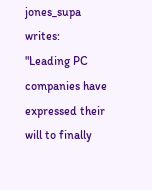jones_supa writes: "Leading PC companies have expressed their will to finally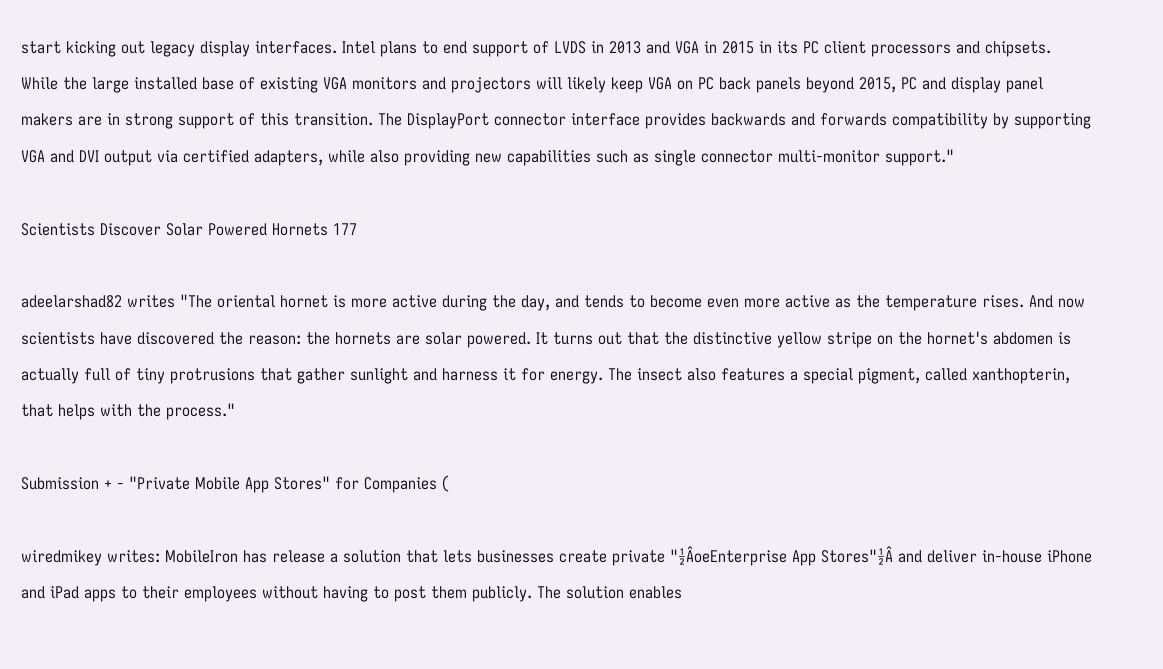start kicking out legacy display interfaces. Intel plans to end support of LVDS in 2013 and VGA in 2015 in its PC client processors and chipsets. While the large installed base of existing VGA monitors and projectors will likely keep VGA on PC back panels beyond 2015, PC and display panel makers are in strong support of this transition. The DisplayPort connector interface provides backwards and forwards compatibility by supporting VGA and DVI output via certified adapters, while also providing new capabilities such as single connector multi-monitor support."

Scientists Discover Solar Powered Hornets 177

adeelarshad82 writes "The oriental hornet is more active during the day, and tends to become even more active as the temperature rises. And now scientists have discovered the reason: the hornets are solar powered. It turns out that the distinctive yellow stripe on the hornet's abdomen is actually full of tiny protrusions that gather sunlight and harness it for energy. The insect also features a special pigment, called xanthopterin, that helps with the process."

Submission + - "Private Mobile App Stores" for Companies (

wiredmikey writes: MobileIron has release a solution that lets businesses create private "½ÂoeEnterprise App Stores"½Â and deliver in-house iPhone and iPad apps to their employees without having to post them publicly. The solution enables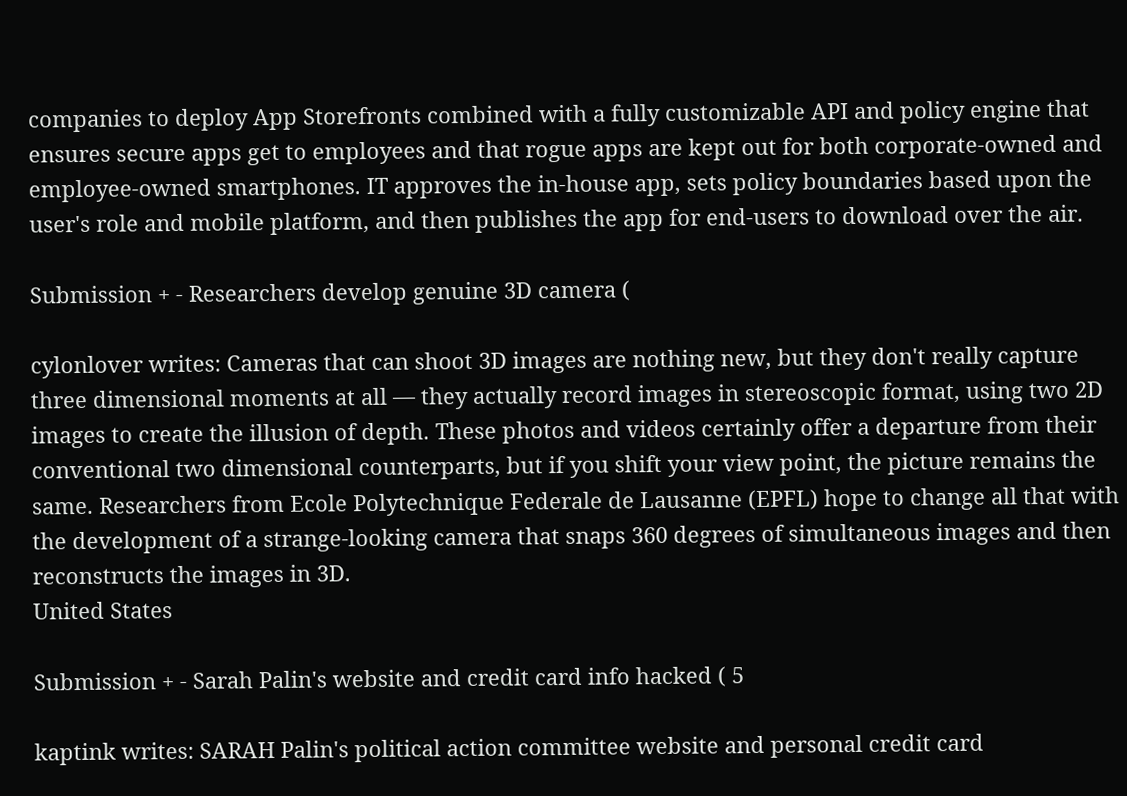companies to deploy App Storefronts combined with a fully customizable API and policy engine that ensures secure apps get to employees and that rogue apps are kept out for both corporate-owned and employee-owned smartphones. IT approves the in-house app, sets policy boundaries based upon the user's role and mobile platform, and then publishes the app for end-users to download over the air.

Submission + - Researchers develop genuine 3D camera (

cylonlover writes: Cameras that can shoot 3D images are nothing new, but they don't really capture three dimensional moments at all — they actually record images in stereoscopic format, using two 2D images to create the illusion of depth. These photos and videos certainly offer a departure from their conventional two dimensional counterparts, but if you shift your view point, the picture remains the same. Researchers from Ecole Polytechnique Federale de Lausanne (EPFL) hope to change all that with the development of a strange-looking camera that snaps 360 degrees of simultaneous images and then reconstructs the images in 3D.
United States

Submission + - Sarah Palin's website and credit card info hacked ( 5

kaptink writes: SARAH Palin's political action committee website and personal credit card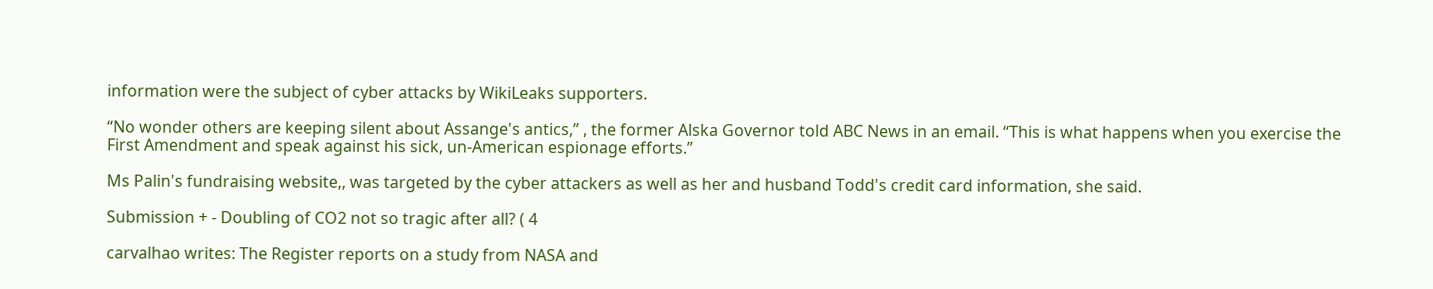information were the subject of cyber attacks by WikiLeaks supporters.

“No wonder others are keeping silent about Assange's antics,” , the former Alska Governor told ABC News in an email. “This is what happens when you exercise the First Amendment and speak against his sick, un-American espionage efforts.”

Ms Palin's fundraising website,, was targeted by the cyber attackers as well as her and husband Todd's credit card information, she said.

Submission + - Doubling of CO2 not so tragic after all? ( 4

carvalhao writes: The Register reports on a study from NASA and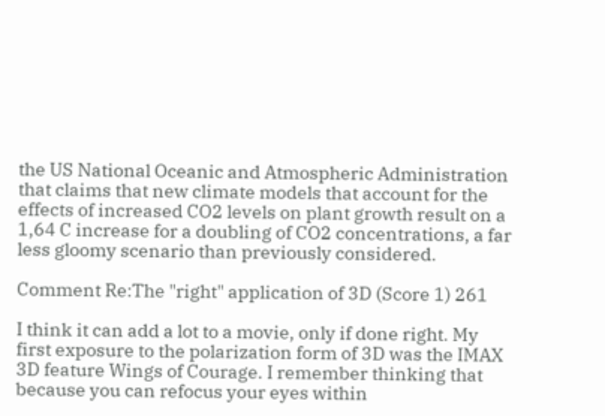the US National Oceanic and Atmospheric Administration that claims that new climate models that account for the effects of increased CO2 levels on plant growth result on a 1,64 C increase for a doubling of CO2 concentrations, a far less gloomy scenario than previously considered.

Comment Re:The "right" application of 3D (Score 1) 261

I think it can add a lot to a movie, only if done right. My first exposure to the polarization form of 3D was the IMAX 3D feature Wings of Courage. I remember thinking that because you can refocus your eyes within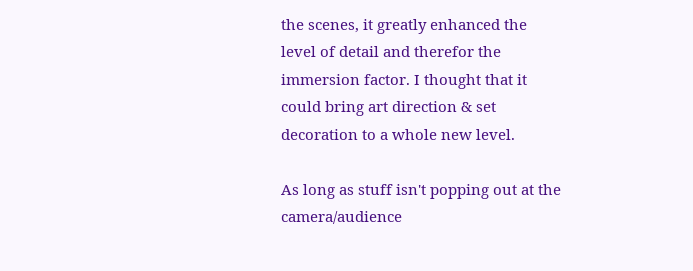the scenes, it greatly enhanced the level of detail and therefor the immersion factor. I thought that it could bring art direction & set decoration to a whole new level.

As long as stuff isn't popping out at the camera/audience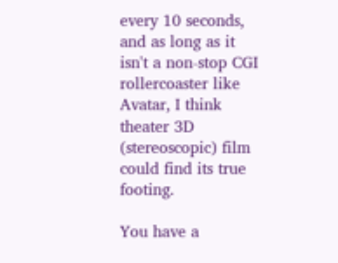every 10 seconds, and as long as it isn't a non-stop CGI rollercoaster like Avatar, I think theater 3D (stereoscopic) film could find its true footing.

You have a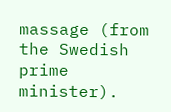massage (from the Swedish prime minister).